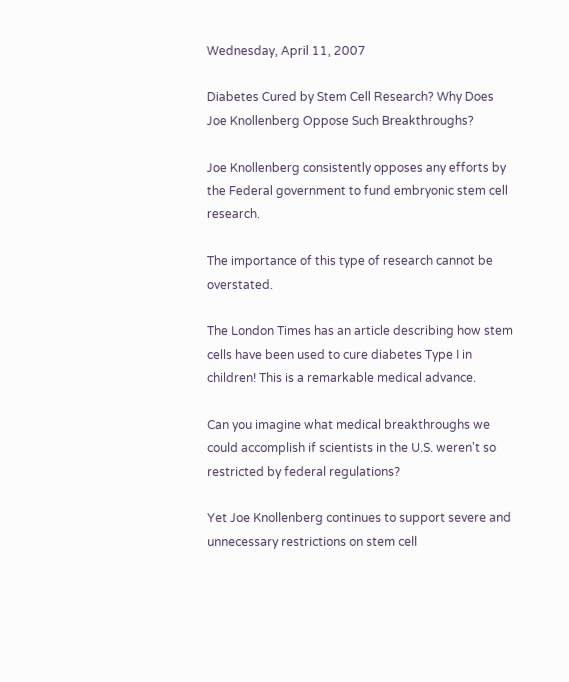Wednesday, April 11, 2007

Diabetes Cured by Stem Cell Research? Why Does Joe Knollenberg Oppose Such Breakthroughs?

Joe Knollenberg consistently opposes any efforts by the Federal government to fund embryonic stem cell research.

The importance of this type of research cannot be overstated.

The London Times has an article describing how stem cells have been used to cure diabetes Type I in children! This is a remarkable medical advance.

Can you imagine what medical breakthroughs we could accomplish if scientists in the U.S. weren't so restricted by federal regulations?

Yet Joe Knollenberg continues to support severe and unnecessary restrictions on stem cell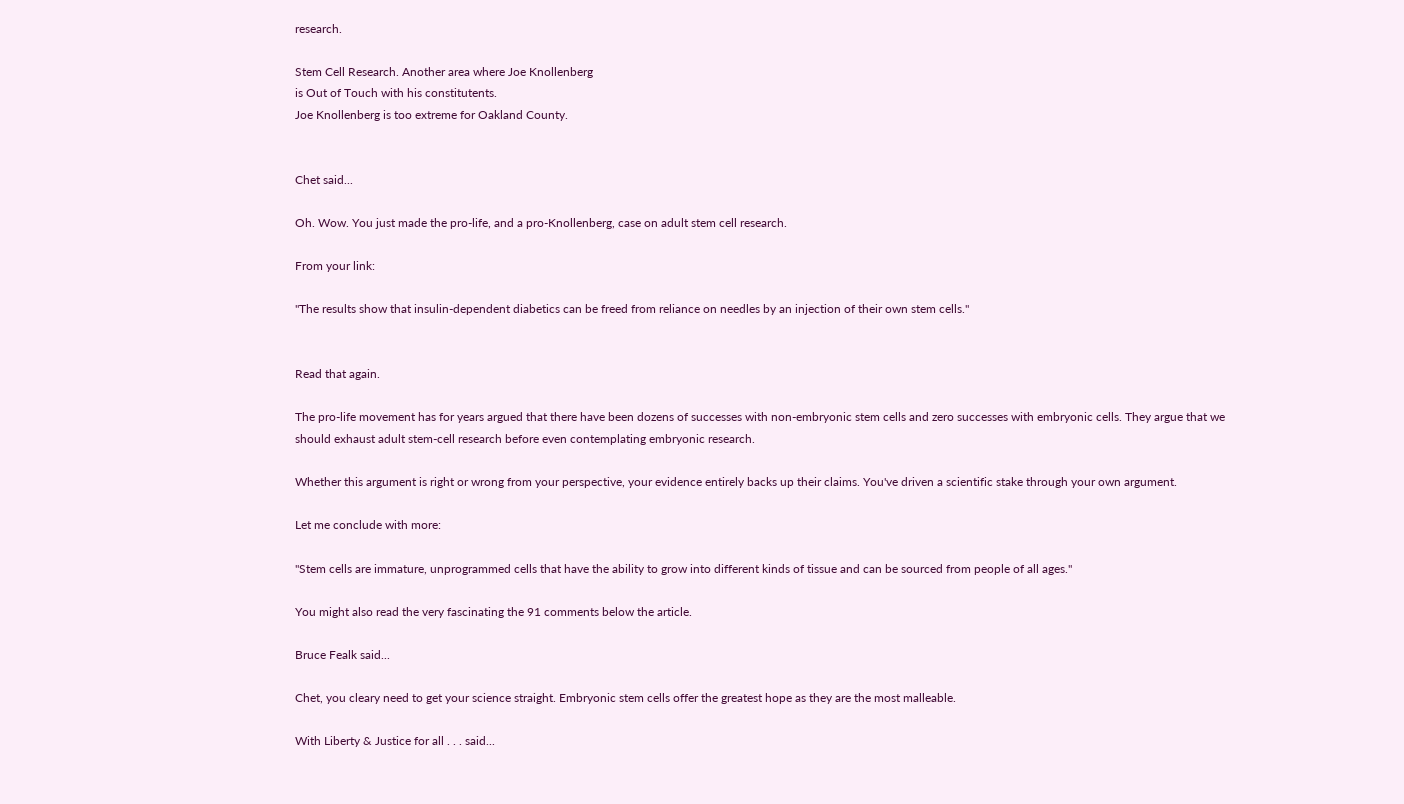research.

Stem Cell Research. Another area where Joe Knollenberg
is Out of Touch with his constitutents.
Joe Knollenberg is too extreme for Oakland County.


Chet said...

Oh. Wow. You just made the pro-life, and a pro-Knollenberg, case on adult stem cell research.

From your link:

"The results show that insulin-dependent diabetics can be freed from reliance on needles by an injection of their own stem cells."


Read that again.

The pro-life movement has for years argued that there have been dozens of successes with non-embryonic stem cells and zero successes with embryonic cells. They argue that we should exhaust adult stem-cell research before even contemplating embryonic research.

Whether this argument is right or wrong from your perspective, your evidence entirely backs up their claims. You've driven a scientific stake through your own argument.

Let me conclude with more:

"Stem cells are immature, unprogrammed cells that have the ability to grow into different kinds of tissue and can be sourced from people of all ages."

You might also read the very fascinating the 91 comments below the article.

Bruce Fealk said...

Chet, you cleary need to get your science straight. Embryonic stem cells offer the greatest hope as they are the most malleable.

With Liberty & Justice for all . . . said...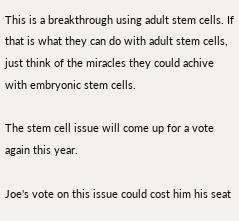This is a breakthrough using adult stem cells. If that is what they can do with adult stem cells, just think of the miracles they could achive with embryonic stem cells.

The stem cell issue will come up for a vote again this year.

Joe's vote on this issue could cost him his seat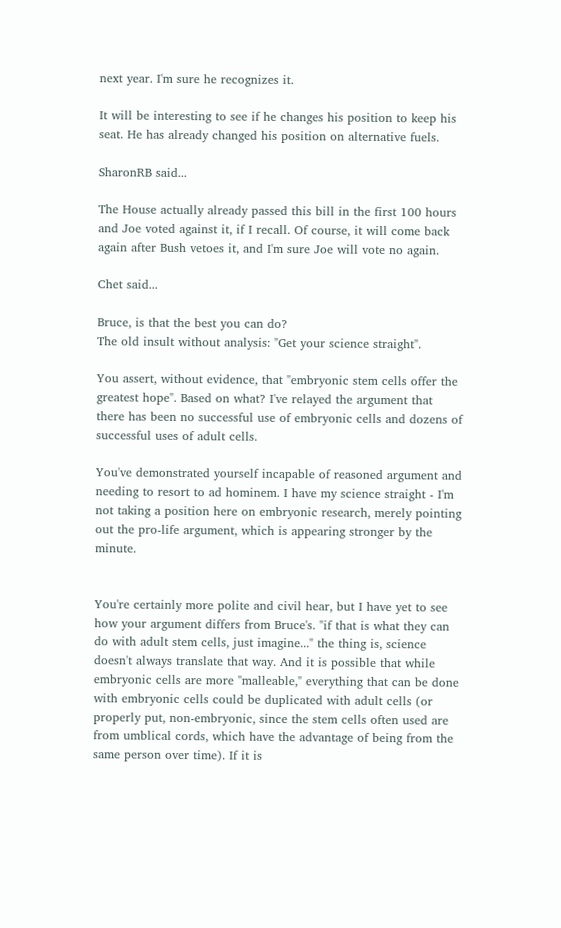next year. I'm sure he recognizes it.

It will be interesting to see if he changes his position to keep his seat. He has already changed his position on alternative fuels.

SharonRB said...

The House actually already passed this bill in the first 100 hours and Joe voted against it, if I recall. Of course, it will come back again after Bush vetoes it, and I'm sure Joe will vote no again.

Chet said...

Bruce, is that the best you can do?
The old insult without analysis: "Get your science straight".

You assert, without evidence, that "embryonic stem cells offer the greatest hope". Based on what? I've relayed the argument that there has been no successful use of embryonic cells and dozens of successful uses of adult cells.

You've demonstrated yourself incapable of reasoned argument and needing to resort to ad hominem. I have my science straight - I'm not taking a position here on embryonic research, merely pointing out the pro-life argument, which is appearing stronger by the minute.


You're certainly more polite and civil hear, but I have yet to see how your argument differs from Bruce's. "if that is what they can do with adult stem cells, just imagine..." the thing is, science doesn't always translate that way. And it is possible that while embryonic cells are more "malleable," everything that can be done with embryonic cells could be duplicated with adult cells (or properly put, non-embryonic, since the stem cells often used are from umblical cords, which have the advantage of being from the same person over time). If it is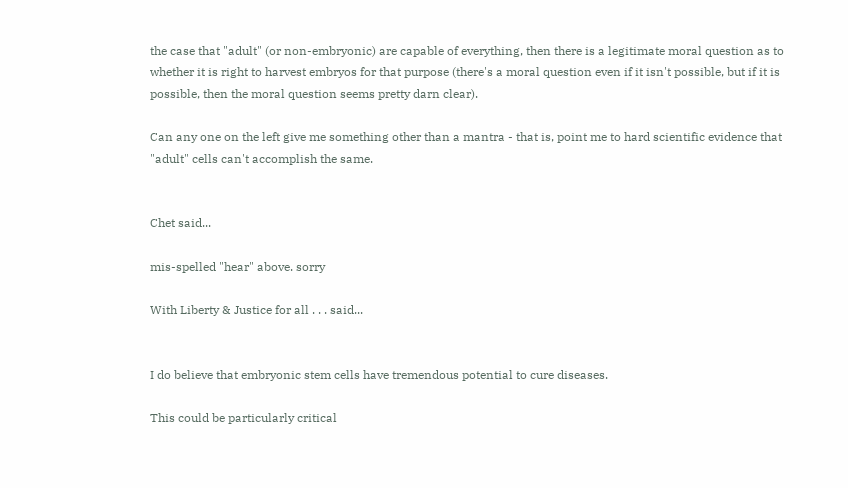the case that "adult" (or non-embryonic) are capable of everything, then there is a legitimate moral question as to whether it is right to harvest embryos for that purpose (there's a moral question even if it isn't possible, but if it is possible, then the moral question seems pretty darn clear).

Can any one on the left give me something other than a mantra - that is, point me to hard scientific evidence that "adult" cells can't accomplish the same.


Chet said...

mis-spelled "hear" above. sorry

With Liberty & Justice for all . . . said...


I do believe that embryonic stem cells have tremendous potential to cure diseases.

This could be particularly critical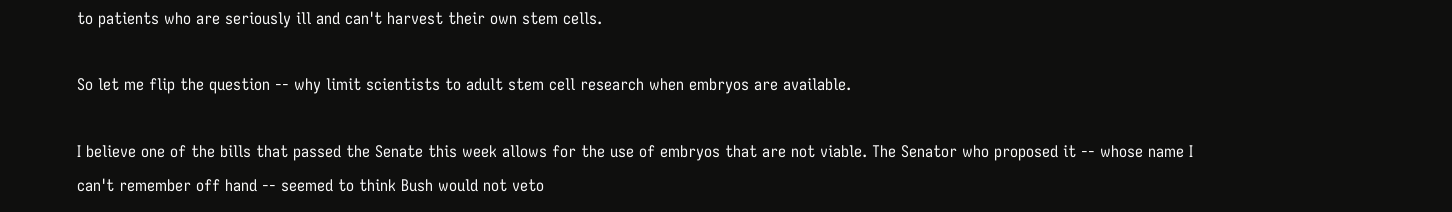to patients who are seriously ill and can't harvest their own stem cells.

So let me flip the question -- why limit scientists to adult stem cell research when embryos are available.

I believe one of the bills that passed the Senate this week allows for the use of embryos that are not viable. The Senator who proposed it -- whose name I can't remember off hand -- seemed to think Bush would not veto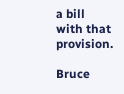a bill with that provision.

Bruce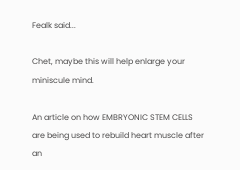Fealk said...

Chet, maybe this will help enlarge your miniscule mind.

An article on how EMBRYONIC STEM CELLS are being used to rebuild heart muscle after an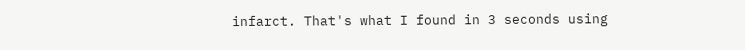infarct. That's what I found in 3 seconds using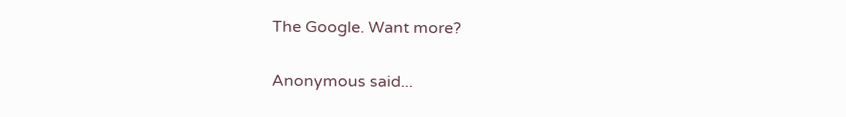The Google. Want more?

Anonymous said...